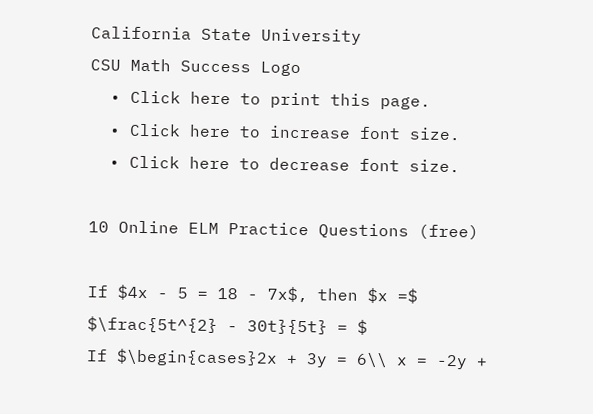California State University
CSU Math Success Logo
  • Click here to print this page.
  • Click here to increase font size.
  • Click here to decrease font size.

10 Online ELM Practice Questions (free)

If $4x - 5 = 18 - 7x$, then $x =$
$\frac{5t^{2} - 30t}{5t} = $
If $\begin{cases}2x + 3y = 6\\ x = -2y +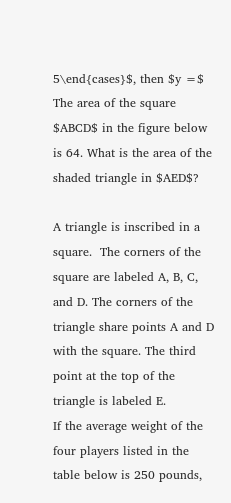5\end{cases}$, then $y =$
The area of the square $ABCD$ in the figure below is 64. What is the area of the shaded triangle in $AED$?

A triangle is inscribed in a square.  The corners of the square are labeled A, B, C, and D. The corners of the triangle share points A and D with the square. The third point at the top of the triangle is labeled E.
If the average weight of the four players listed in the table below is 250 pounds,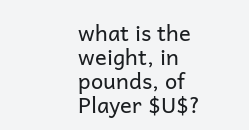what is the weight, in pounds, of Player $U$?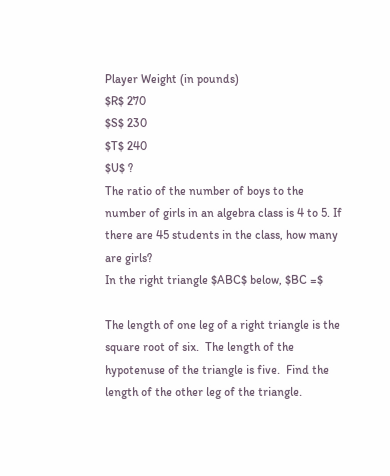Player Weight (in pounds)
$R$ 270
$S$ 230
$T$ 240
$U$ ?
The ratio of the number of boys to the number of girls in an algebra class is 4 to 5. If there are 45 students in the class, how many are girls?
In the right triangle $ABC$ below, $BC =$

The length of one leg of a right triangle is the square root of six.  The length of the hypotenuse of the triangle is five.  Find the length of the other leg of the triangle.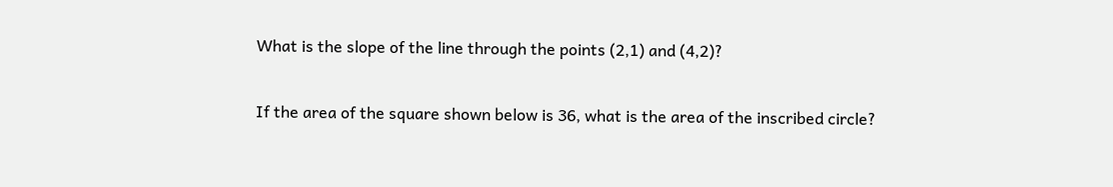What is the slope of the line through the points (2,1) and (4,2)?

If the area of the square shown below is 36, what is the area of the inscribed circle?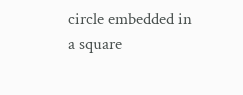circle embedded in a square